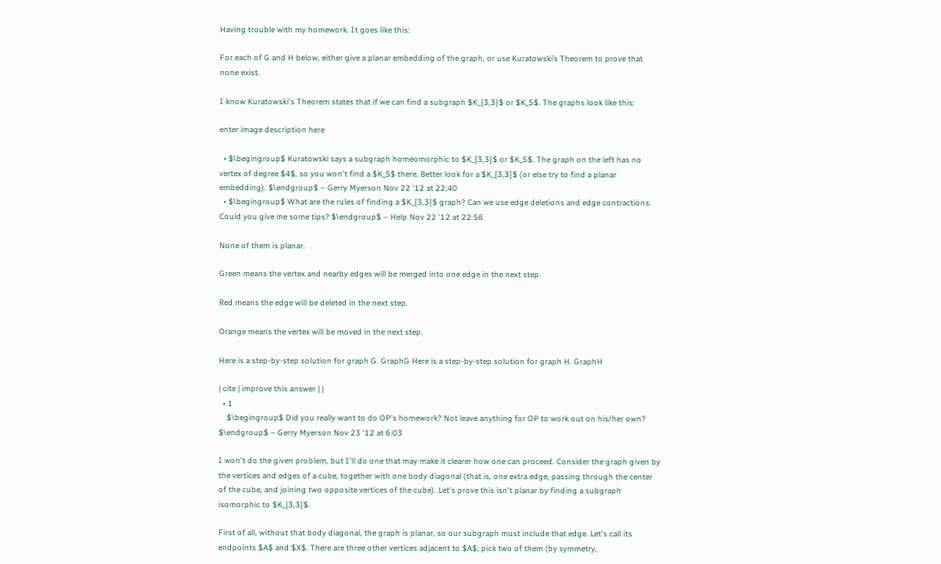Having trouble with my homework. It goes like this:

For each of G and H below, either give a planar embedding of the graph, or use Kuratowski’s Theorem to prove that none exist.

I know Kuratowski's Theorem states that if we can find a subgraph $K_{3,3}$ or $K_5$. The graphs look like this:

enter image description here

  • $\begingroup$ Kuratowski says a subgraph homeomorphic to $K_{3,3}$ or $K_5$. The graph on the left has no vertex of degree $4$, so you won't find a $K_5$ there. Better look for a $K_{3,3}$ (or else try to find a planar embedding). $\endgroup$ – Gerry Myerson Nov 22 '12 at 22:40
  • $\begingroup$ What are the rules of finding a $K_{3,3}$ graph? Can we use edge deletions and edge contractions. Could you give me some tips? $\endgroup$ – Help Nov 22 '12 at 22:56

None of them is planar.

Green means the vertex and nearby edges will be merged into one edge in the next step.

Red means the edge will be deleted in the next step.

Orange means the vertex will be moved in the next step.

Here is a step-by-step solution for graph G. GraphG Here is a step-by-step solution for graph H. GraphH

| cite | improve this answer | |
  • 1
    $\begingroup$ Did you really want to do OP's homework? Not leave anything for OP to work out on his/her own? $\endgroup$ – Gerry Myerson Nov 23 '12 at 6:03

I won't do the given problem, but I'll do one that may make it clearer how one can proceed. Consider the graph given by the vertices and edges of a cube, together with one body diagonal (that is, one extra edge, passing through the center of the cube, and joining two opposite vertices of the cube). Let's prove this isn't planar by finding a subgraph isomorphic to $K_{3,3}$.

First of all, without that body diagonal, the graph is planar, so our subgraph must include that edge. Let's call its endpoints $A$ and $X$. There are three other vertices adjacent to $A$; pick two of them (by symmetry,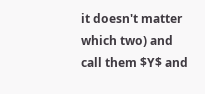it doesn't matter which two) and call them $Y$ and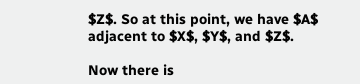$Z$. So at this point, we have $A$ adjacent to $X$, $Y$, and $Z$.

Now there is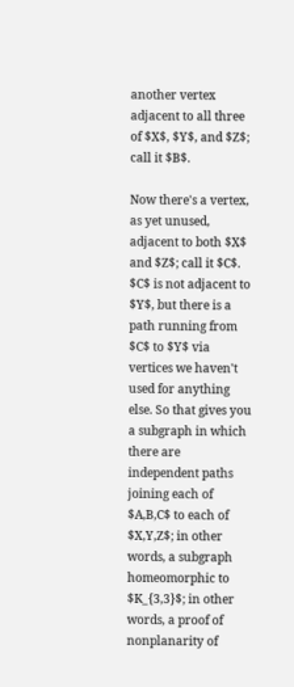another vertex adjacent to all three of $X$, $Y$, and $Z$; call it $B$.

Now there's a vertex, as yet unused, adjacent to both $X$ and $Z$; call it $C$. $C$ is not adjacent to $Y$, but there is a path running from $C$ to $Y$ via vertices we haven't used for anything else. So that gives you a subgraph in which there are independent paths joining each of $A,B,C$ to each of $X,Y,Z$; in other words, a subgraph homeomorphic to $K_{3,3}$; in other words, a proof of nonplanarity of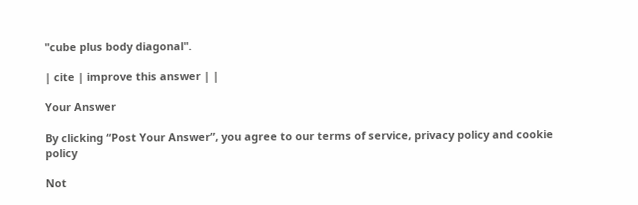"cube plus body diagonal".

| cite | improve this answer | |

Your Answer

By clicking “Post Your Answer”, you agree to our terms of service, privacy policy and cookie policy

Not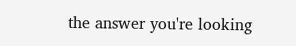the answer you're looking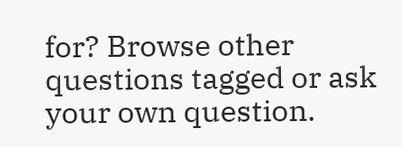for? Browse other questions tagged or ask your own question.